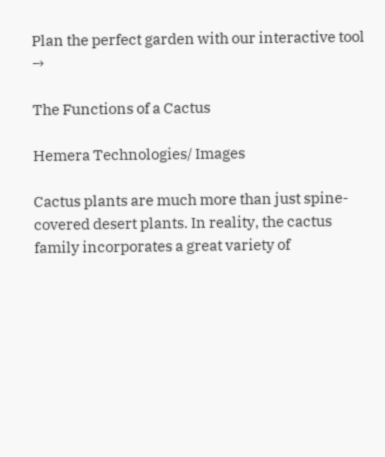Plan the perfect garden with our interactive tool →

The Functions of a Cactus

Hemera Technologies/ Images

Cactus plants are much more than just spine-covered desert plants. In reality, the cactus family incorporates a great variety of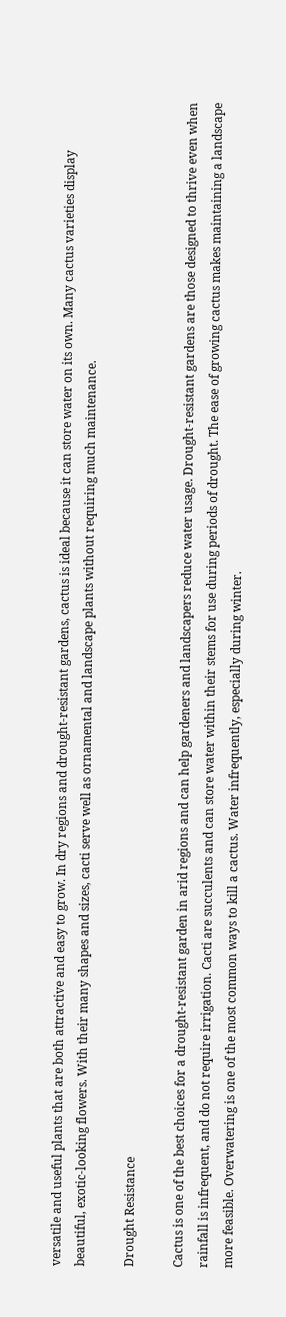versatile and useful plants that are both attractive and easy to grow. In dry regions and drought-resistant gardens, cactus is ideal because it can store water on its own. Many cactus varieties display beautiful, exotic-looking flowers. With their many shapes and sizes, cacti serve well as ornamental and landscape plants without requiring much maintenance.

Drought Resistance

Cactus is one of the best choices for a drought-resistant garden in arid regions and can help gardeners and landscapers reduce water usage. Drought-resistant gardens are those designed to thrive even when rainfall is infrequent, and do not require irrigation. Cacti are succulents and can store water within their stems for use during periods of drought. The ease of growing cactus makes maintaining a landscape more feasible. Overwatering is one of the most common ways to kill a cactus. Water infrequently, especially during winter.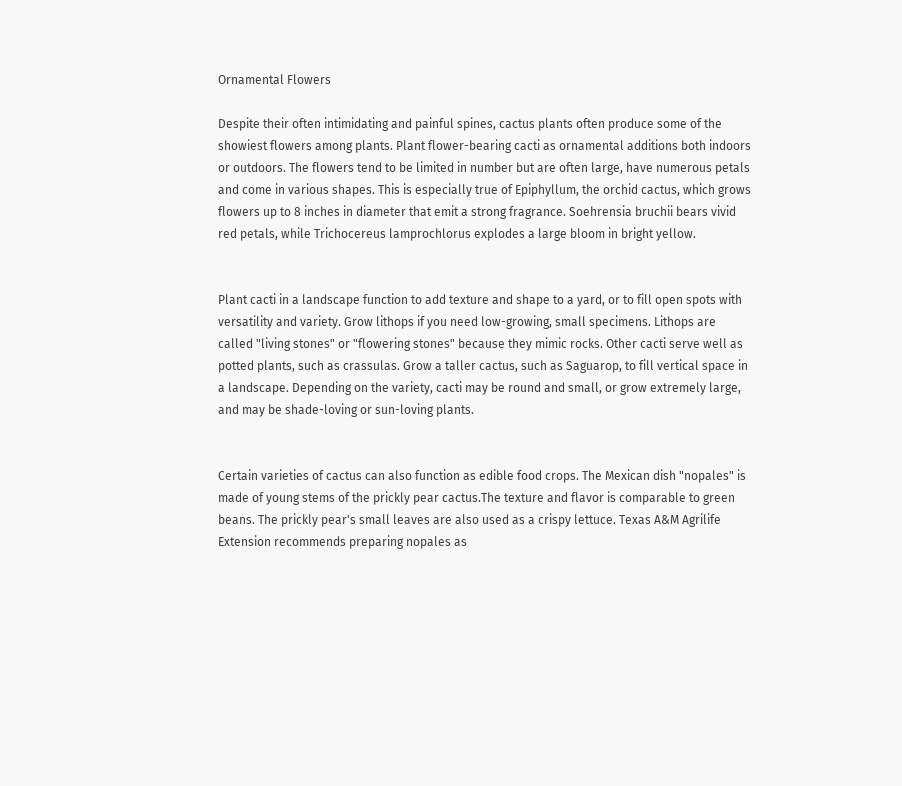Ornamental Flowers

Despite their often intimidating and painful spines, cactus plants often produce some of the showiest flowers among plants. Plant flower-bearing cacti as ornamental additions both indoors or outdoors. The flowers tend to be limited in number but are often large, have numerous petals and come in various shapes. This is especially true of Epiphyllum, the orchid cactus, which grows flowers up to 8 inches in diameter that emit a strong fragrance. Soehrensia bruchii bears vivid red petals, while Trichocereus lamprochlorus explodes a large bloom in bright yellow.


Plant cacti in a landscape function to add texture and shape to a yard, or to fill open spots with versatility and variety. Grow lithops if you need low-growing, small specimens. Lithops are called "living stones" or "flowering stones" because they mimic rocks. Other cacti serve well as potted plants, such as crassulas. Grow a taller cactus, such as Saguarop, to fill vertical space in a landscape. Depending on the variety, cacti may be round and small, or grow extremely large, and may be shade-loving or sun-loving plants.


Certain varieties of cactus can also function as edible food crops. The Mexican dish "nopales" is made of young stems of the prickly pear cactus.The texture and flavor is comparable to green beans. The prickly pear's small leaves are also used as a crispy lettuce. Texas A&M Agrilife Extension recommends preparing nopales as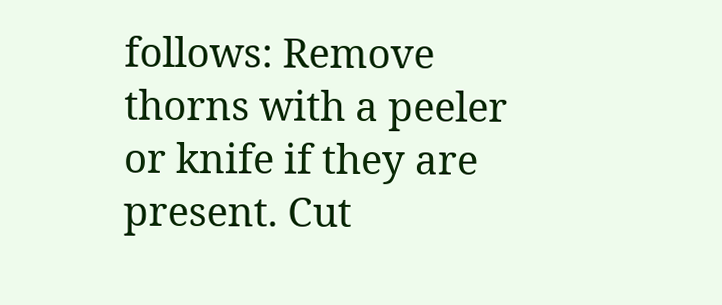follows: Remove thorns with a peeler or knife if they are present. Cut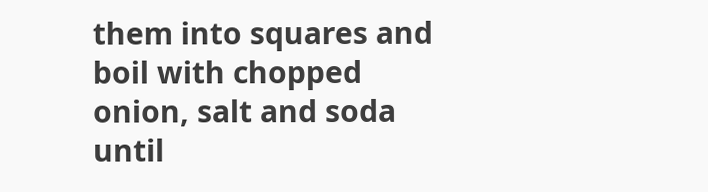them into squares and boil with chopped onion, salt and soda until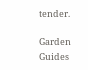tender.

Garden Guides